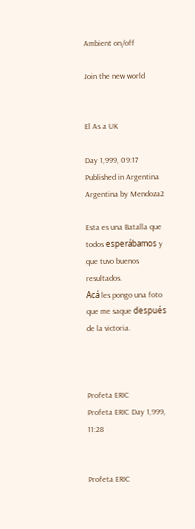Ambient on/off

Join the new world


El As a UK

Day 1,999, 09:17 Published in Argentina Argentina by Mendoza2

Esta es una Batalla que todos esperábamos y que tuvo buenos resultados.
Acá les pongo una foto que me saque después de la victoria.



Profeta ERIC
Profeta ERIC Day 1,999, 11:28


Profeta ERIC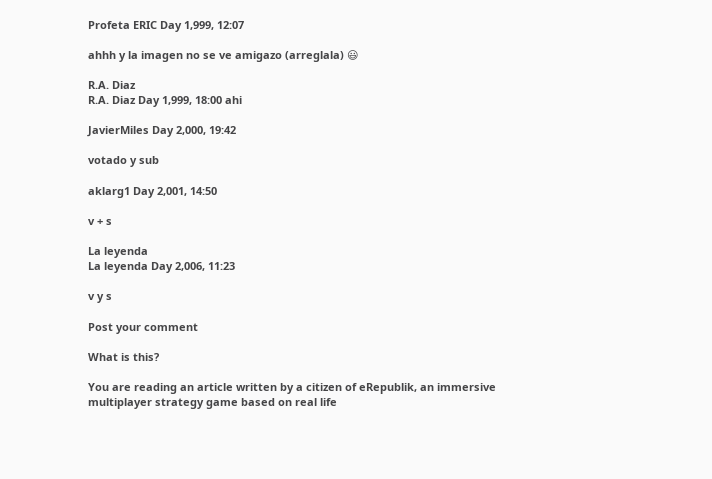Profeta ERIC Day 1,999, 12:07

ahhh y la imagen no se ve amigazo (arreglala) 😃

R.A. Diaz
R.A. Diaz Day 1,999, 18:00 ahi

JavierMiles Day 2,000, 19:42

votado y sub

aklarg1 Day 2,001, 14:50

v + s

La leyenda
La leyenda Day 2,006, 11:23

v y s

Post your comment

What is this?

You are reading an article written by a citizen of eRepublik, an immersive multiplayer strategy game based on real life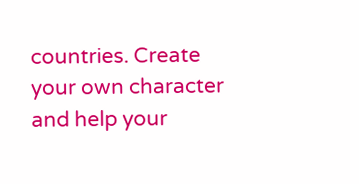countries. Create your own character and help your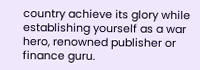country achieve its glory while establishing yourself as a war hero, renowned publisher or finance guru.